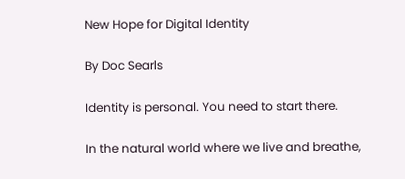New Hope for Digital Identity

By Doc Searls

Identity is personal. You need to start there.

In the natural world where we live and breathe,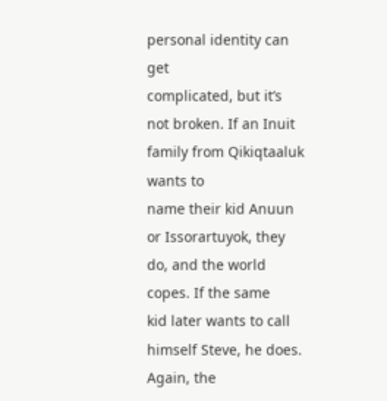personal identity can get
complicated, but it’s not broken. If an Inuit family from Qikiqtaaluk wants to
name their kid Anuun or Issorartuyok, they do, and the world copes. If the same
kid later wants to call himself Steve, he does. Again, the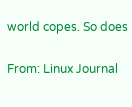world copes. So does

From: Linux Journal